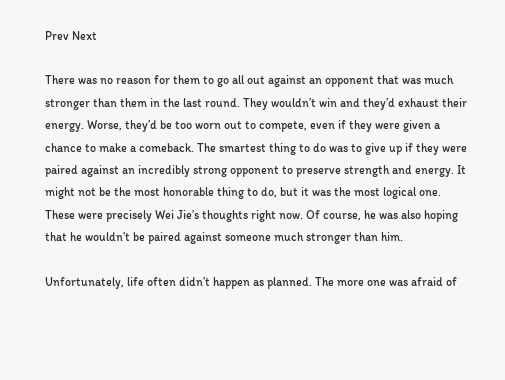Prev Next

There was no reason for them to go all out against an opponent that was much stronger than them in the last round. They wouldn’t win and they’d exhaust their energy. Worse, they’d be too worn out to compete, even if they were given a chance to make a comeback. The smartest thing to do was to give up if they were paired against an incredibly strong opponent to preserve strength and energy. It might not be the most honorable thing to do, but it was the most logical one. These were precisely Wei Jie’s thoughts right now. Of course, he was also hoping that he wouldn’t be paired against someone much stronger than him.

Unfortunately, life often didn’t happen as planned. The more one was afraid of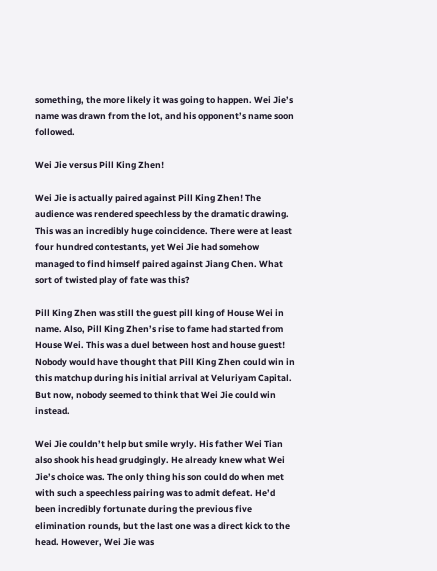something, the more likely it was going to happen. Wei Jie’s name was drawn from the lot, and his opponent’s name soon followed.

Wei Jie versus Pill King Zhen!

Wei Jie is actually paired against Pill King Zhen! The audience was rendered speechless by the dramatic drawing. This was an incredibly huge coincidence. There were at least four hundred contestants, yet Wei Jie had somehow managed to find himself paired against Jiang Chen. What sort of twisted play of fate was this?

Pill King Zhen was still the guest pill king of House Wei in name. Also, Pill King Zhen’s rise to fame had started from House Wei. This was a duel between host and house guest! Nobody would have thought that Pill King Zhen could win in this matchup during his initial arrival at Veluriyam Capital. But now, nobody seemed to think that Wei Jie could win instead.

Wei Jie couldn’t help but smile wryly. His father Wei Tian also shook his head grudgingly. He already knew what Wei Jie’s choice was. The only thing his son could do when met with such a speechless pairing was to admit defeat. He’d been incredibly fortunate during the previous five elimination rounds, but the last one was a direct kick to the head. However, Wei Jie was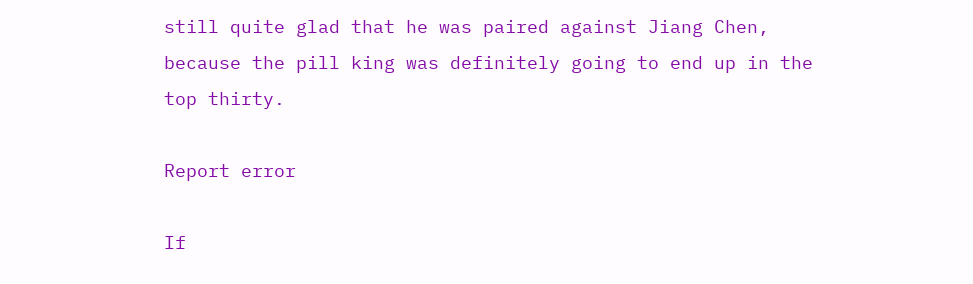still quite glad that he was paired against Jiang Chen, because the pill king was definitely going to end up in the top thirty.

Report error

If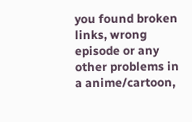you found broken links, wrong episode or any other problems in a anime/cartoon,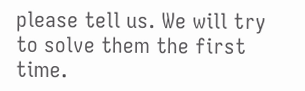please tell us. We will try to solve them the first time.